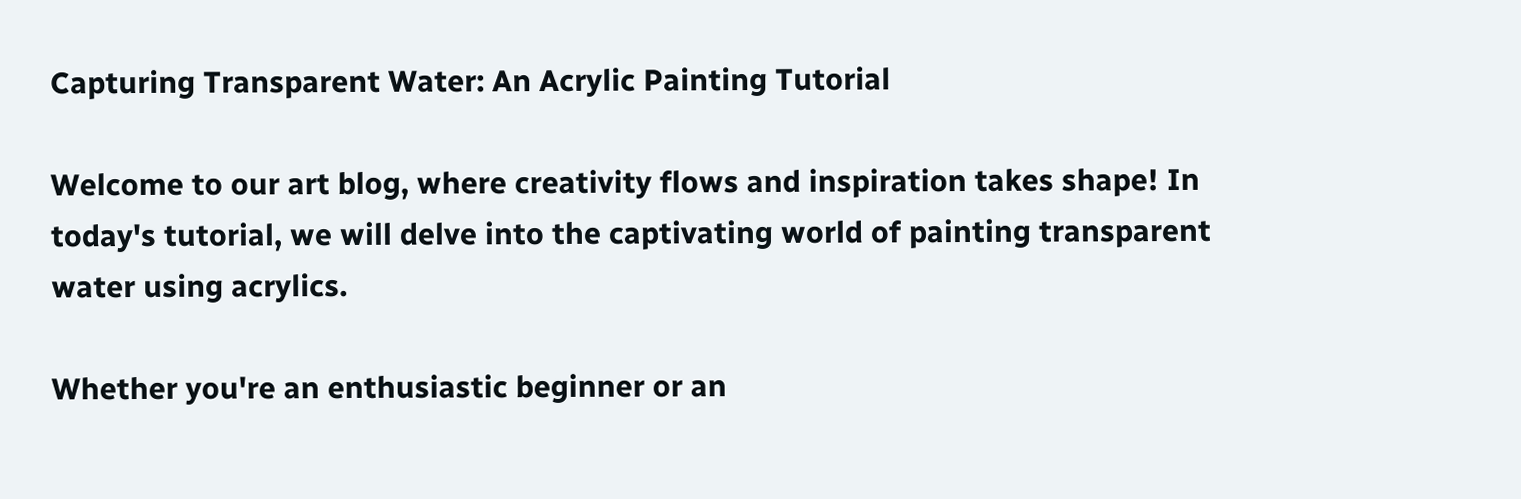Capturing Transparent Water: An Acrylic Painting Tutorial

Welcome to our art blog, where creativity flows and inspiration takes shape! In today's tutorial, we will delve into the captivating world of painting transparent water using acrylics.

Whether you're an enthusiastic beginner or an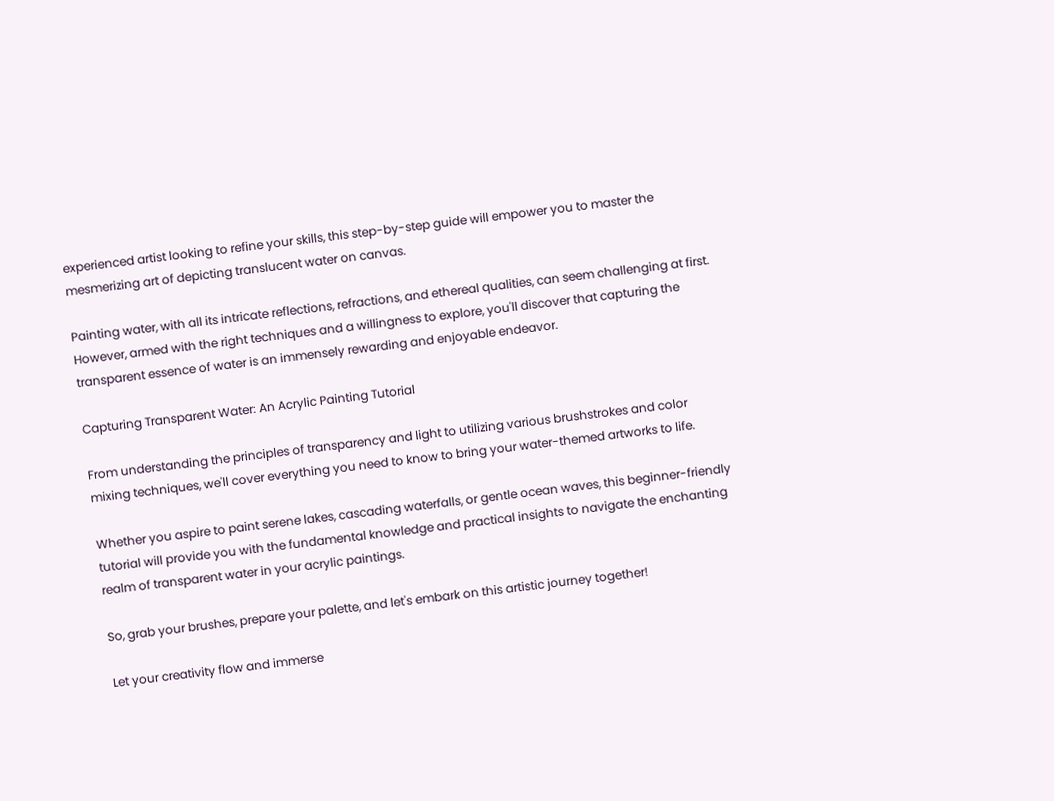experienced artist looking to refine your skills, this step-by-step guide will empower you to master the mesmerizing art of depicting translucent water on canvas.

Painting water, with all its intricate reflections, refractions, and ethereal qualities, can seem challenging at first. However, armed with the right techniques and a willingness to explore, you'll discover that capturing the transparent essence of water is an immensely rewarding and enjoyable endeavor.

Capturing Transparent Water: An Acrylic Painting Tutorial

From understanding the principles of transparency and light to utilizing various brushstrokes and color mixing techniques, we'll cover everything you need to know to bring your water-themed artworks to life.

Whether you aspire to paint serene lakes, cascading waterfalls, or gentle ocean waves, this beginner-friendly tutorial will provide you with the fundamental knowledge and practical insights to navigate the enchanting realm of transparent water in your acrylic paintings.

So, grab your brushes, prepare your palette, and let's embark on this artistic journey together!

Let your creativity flow and immerse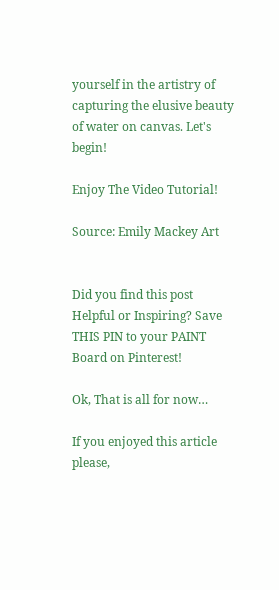yourself in the artistry of capturing the elusive beauty of water on canvas. Let's begin!

Enjoy The Video Tutorial!

Source: Emily Mackey Art


Did you find this post Helpful or Inspiring? Save THIS PIN to your PAINT Board on Pinterest!

Ok, That is all for now…

If you enjoyed this article please,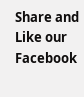Share and Like our Facebook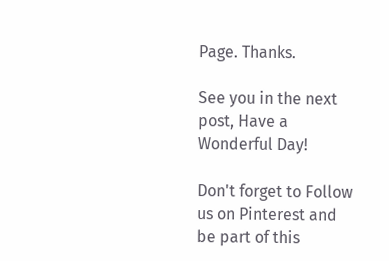Page. Thanks.

See you in the next post, Have a Wonderful Day!

Don't forget to Follow us on Pinterest and be part of this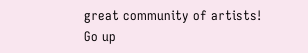great community of artists!
Go up